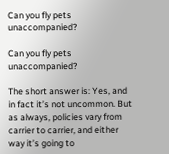Can you fly pets unaccompanied?

Can you fly pets unaccompanied?

The short answer is: Yes, and in fact it’s not uncommon. But as always, policies vary from carrier to carrier, and either way it’s going to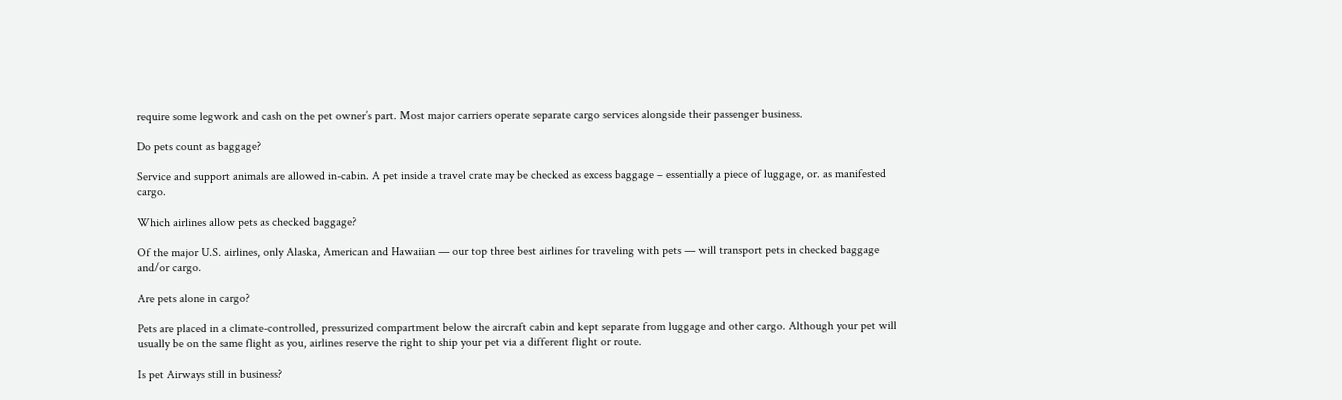require some legwork and cash on the pet owner’s part. Most major carriers operate separate cargo services alongside their passenger business.

Do pets count as baggage?

Service and support animals are allowed in-cabin. A pet inside a travel crate may be checked as excess baggage – essentially a piece of luggage, or. as manifested cargo.

Which airlines allow pets as checked baggage?

Of the major U.S. airlines, only Alaska, American and Hawaiian — our top three best airlines for traveling with pets — will transport pets in checked baggage and/or cargo.

Are pets alone in cargo?

Pets are placed in a climate-controlled, pressurized compartment below the aircraft cabin and kept separate from luggage and other cargo. Although your pet will usually be on the same flight as you, airlines reserve the right to ship your pet via a different flight or route.

Is pet Airways still in business?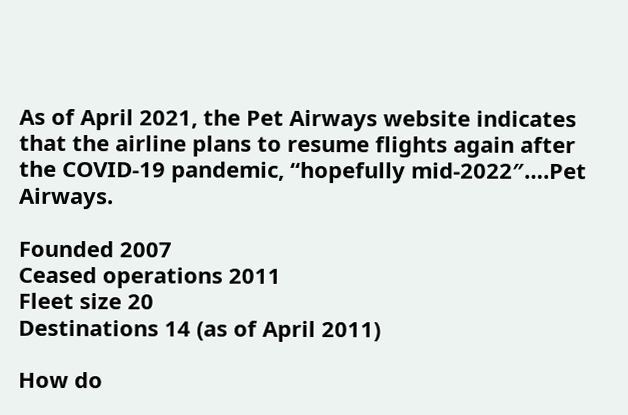As of April 2021, the Pet Airways website indicates that the airline plans to resume flights again after the COVID-19 pandemic, “hopefully mid-2022″….Pet Airways.

Founded 2007
Ceased operations 2011
Fleet size 20
Destinations 14 (as of April 2011)

How do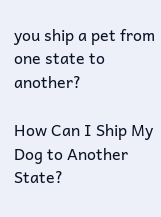you ship a pet from one state to another?

How Can I Ship My Dog to Another State?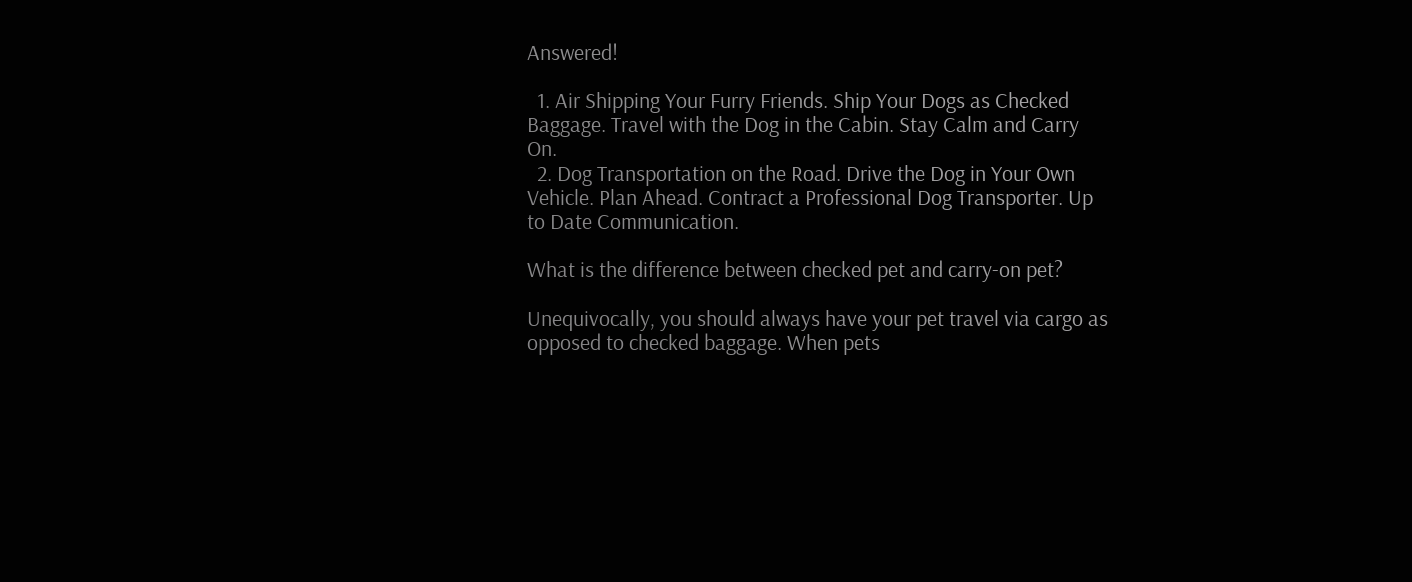Answered!

  1. Air Shipping Your Furry Friends. Ship Your Dogs as Checked Baggage. Travel with the Dog in the Cabin. Stay Calm and Carry On.
  2. Dog Transportation on the Road. Drive the Dog in Your Own Vehicle. Plan Ahead. Contract a Professional Dog Transporter. Up to Date Communication.

What is the difference between checked pet and carry-on pet?

Unequivocally, you should always have your pet travel via cargo as opposed to checked baggage. When pets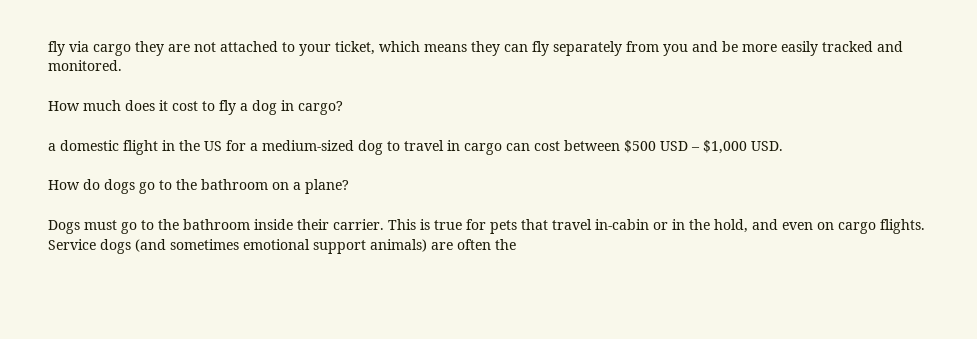fly via cargo they are not attached to your ticket, which means they can fly separately from you and be more easily tracked and monitored.

How much does it cost to fly a dog in cargo?

a domestic flight in the US for a medium-sized dog to travel in cargo can cost between $500 USD – $1,000 USD.

How do dogs go to the bathroom on a plane?

Dogs must go to the bathroom inside their carrier. This is true for pets that travel in-cabin or in the hold, and even on cargo flights. Service dogs (and sometimes emotional support animals) are often the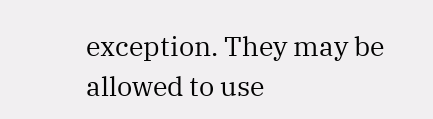exception. They may be allowed to use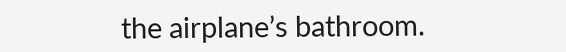the airplane’s bathroom.